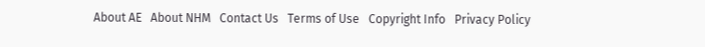About AE   About NHM   Contact Us   Terms of Use   Copyright Info   Privacy Policy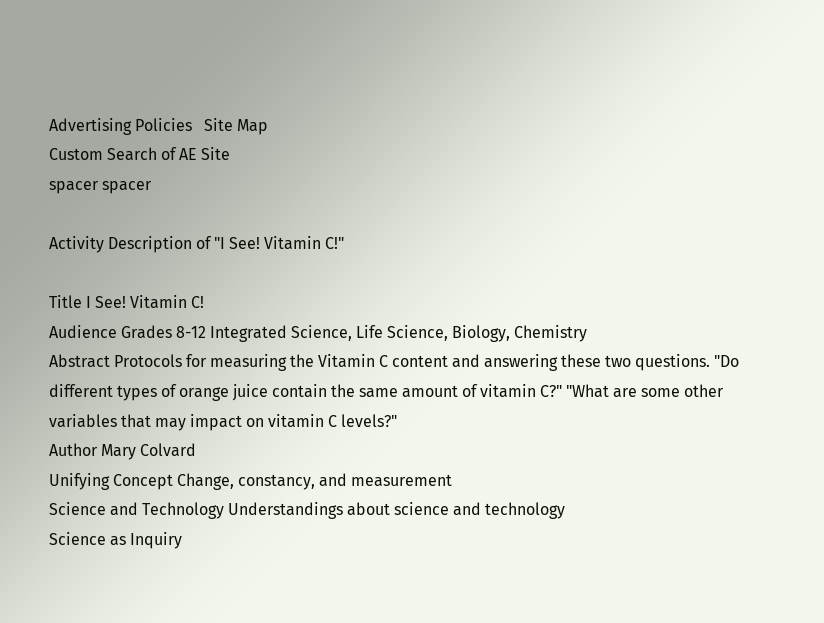Advertising Policies   Site Map
Custom Search of AE Site
spacer spacer

Activity Description of "I See! Vitamin C!"

Title I See! Vitamin C!
Audience Grades 8-12 Integrated Science, Life Science, Biology, Chemistry
Abstract Protocols for measuring the Vitamin C content and answering these two questions. "Do different types of orange juice contain the same amount of vitamin C?" "What are some other variables that may impact on vitamin C levels?"
Author Mary Colvard
Unifying Concept Change, constancy, and measurement
Science and Technology Understandings about science and technology
Science as Inquiry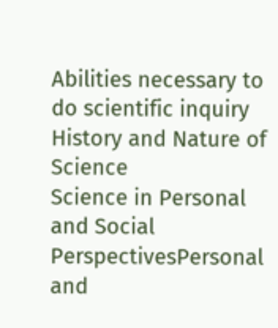Abilities necessary to do scientific inquiry
History and Nature of Science
Science in Personal and Social PerspectivesPersonal and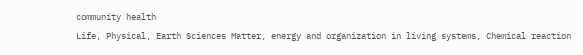community health
Life, Physical, Earth Sciences Matter, energy and organization in living systems, Chemical reaction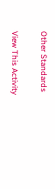Other Standards

View This Activity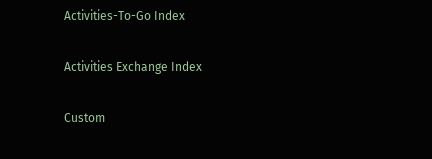Activities-To-Go Index

Activities Exchange Index

Custom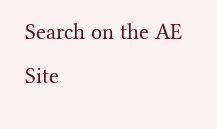Search on the AE Site